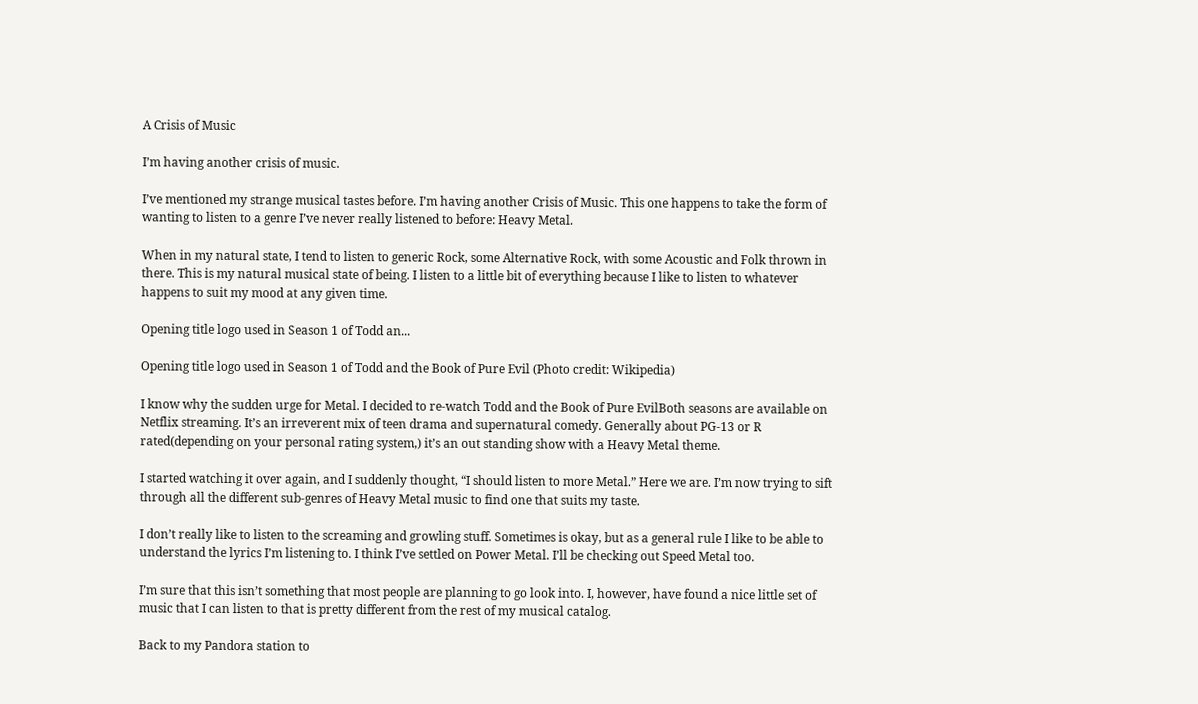A Crisis of Music

I’m having another crisis of music.

I’ve mentioned my strange musical tastes before. I’m having another Crisis of Music. This one happens to take the form of wanting to listen to a genre I’ve never really listened to before: Heavy Metal.

When in my natural state, I tend to listen to generic Rock, some Alternative Rock, with some Acoustic and Folk thrown in there. This is my natural musical state of being. I listen to a little bit of everything because I like to listen to whatever happens to suit my mood at any given time.

Opening title logo used in Season 1 of Todd an...

Opening title logo used in Season 1 of Todd and the Book of Pure Evil (Photo credit: Wikipedia)

I know why the sudden urge for Metal. I decided to re-watch Todd and the Book of Pure EvilBoth seasons are available on Netflix streaming. It’s an irreverent mix of teen drama and supernatural comedy. Generally about PG-13 or R rated(depending on your personal rating system,) it’s an out standing show with a Heavy Metal theme.

I started watching it over again, and I suddenly thought, “I should listen to more Metal.” Here we are. I’m now trying to sift through all the different sub-genres of Heavy Metal music to find one that suits my taste.

I don’t really like to listen to the screaming and growling stuff. Sometimes is okay, but as a general rule I like to be able to understand the lyrics I’m listening to. I think I’ve settled on Power Metal. I’ll be checking out Speed Metal too.

I’m sure that this isn’t something that most people are planning to go look into. I, however, have found a nice little set of music that I can listen to that is pretty different from the rest of my musical catalog.

Back to my Pandora station to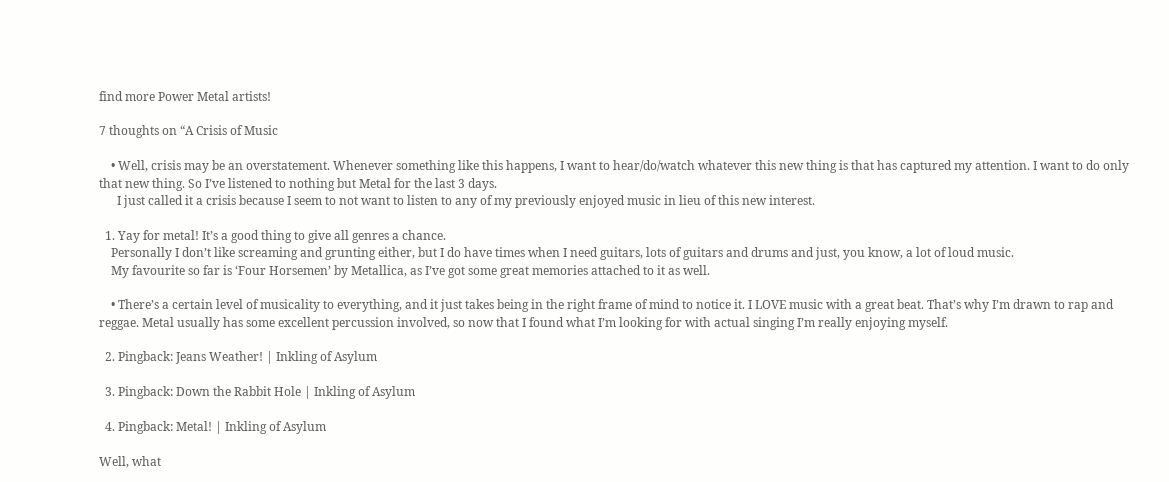find more Power Metal artists!

7 thoughts on “A Crisis of Music

    • Well, crisis may be an overstatement. Whenever something like this happens, I want to hear/do/watch whatever this new thing is that has captured my attention. I want to do only that new thing. So I’ve listened to nothing but Metal for the last 3 days.
      I just called it a crisis because I seem to not want to listen to any of my previously enjoyed music in lieu of this new interest.

  1. Yay for metal! It’s a good thing to give all genres a chance.
    Personally I don’t like screaming and grunting either, but I do have times when I need guitars, lots of guitars and drums and just, you know, a lot of loud music.
    My favourite so far is ‘Four Horsemen’ by Metallica, as I’ve got some great memories attached to it as well.

    • There’s a certain level of musicality to everything, and it just takes being in the right frame of mind to notice it. I LOVE music with a great beat. That’s why I’m drawn to rap and reggae. Metal usually has some excellent percussion involved, so now that I found what I’m looking for with actual singing I’m really enjoying myself.

  2. Pingback: Jeans Weather! | Inkling of Asylum

  3. Pingback: Down the Rabbit Hole | Inkling of Asylum

  4. Pingback: Metal! | Inkling of Asylum

Well, what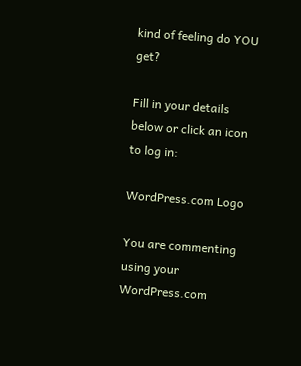kind of feeling do YOU get?

Fill in your details below or click an icon to log in:

WordPress.com Logo

You are commenting using your WordPress.com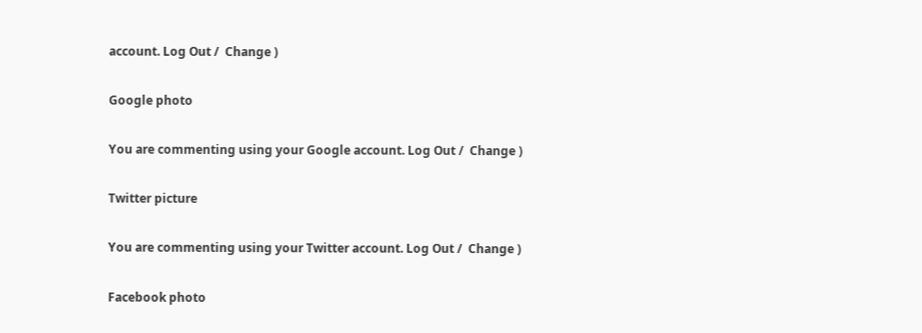account. Log Out /  Change )

Google photo

You are commenting using your Google account. Log Out /  Change )

Twitter picture

You are commenting using your Twitter account. Log Out /  Change )

Facebook photo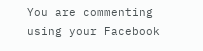You are commenting using your Facebook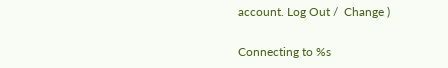account. Log Out /  Change )

Connecting to %s